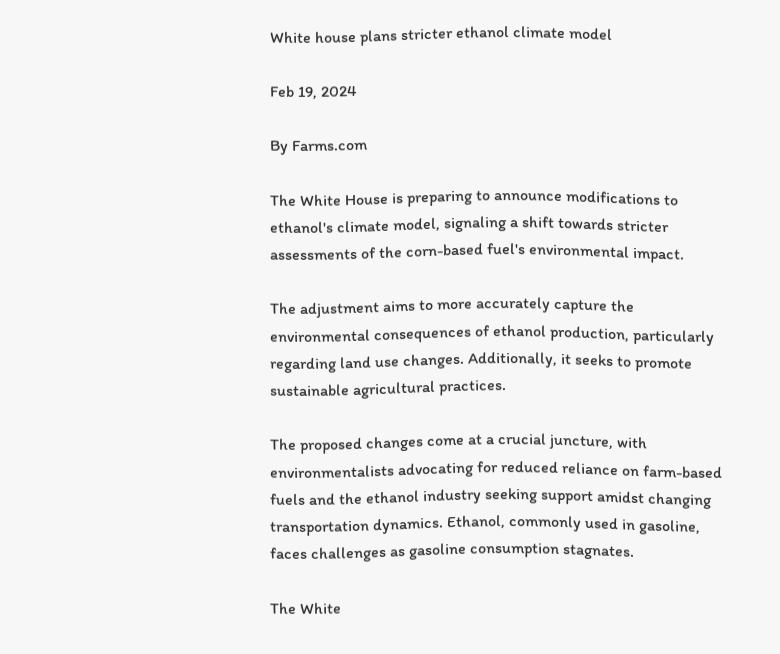White house plans stricter ethanol climate model

Feb 19, 2024

By Farms.com

The White House is preparing to announce modifications to ethanol's climate model, signaling a shift towards stricter assessments of the corn-based fuel's environmental impact.

The adjustment aims to more accurately capture the environmental consequences of ethanol production, particularly regarding land use changes. Additionally, it seeks to promote sustainable agricultural practices.

The proposed changes come at a crucial juncture, with environmentalists advocating for reduced reliance on farm-based fuels and the ethanol industry seeking support amidst changing transportation dynamics. Ethanol, commonly used in gasoline, faces challenges as gasoline consumption stagnates.

The White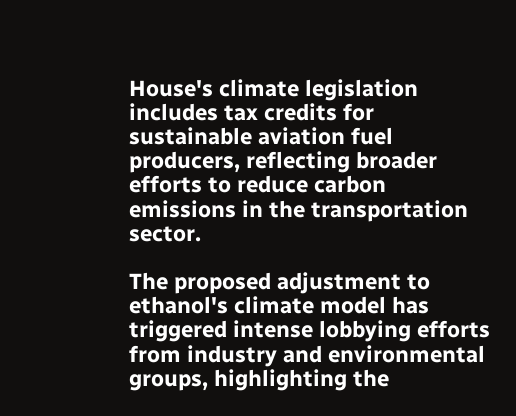House's climate legislation includes tax credits for sustainable aviation fuel producers, reflecting broader efforts to reduce carbon emissions in the transportation sector.

The proposed adjustment to ethanol's climate model has triggered intense lobbying efforts from industry and environmental groups, highlighting the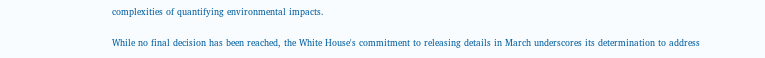complexities of quantifying environmental impacts.

While no final decision has been reached, the White House's commitment to releasing details in March underscores its determination to address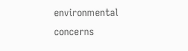environmental concerns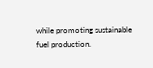while promoting sustainable fuel production.